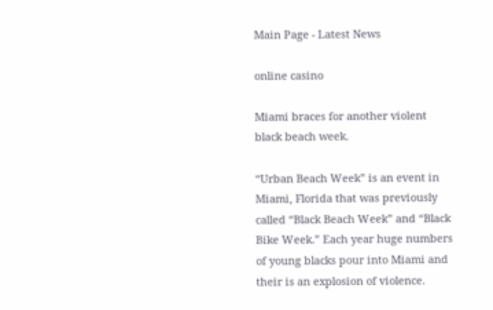Main Page - Latest News

online casino

Miami braces for another violent black beach week.

“Urban Beach Week” is an event in Miami, Florida that was previously called “Black Beach Week” and “Black Bike Week.” Each year huge numbers of young blacks pour into Miami and their is an explosion of violence.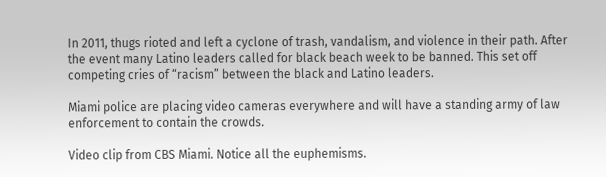In 2011, thugs rioted and left a cyclone of trash, vandalism, and violence in their path. After the event many Latino leaders called for black beach week to be banned. This set off competing cries of “racism” between the black and Latino leaders.

Miami police are placing video cameras everywhere and will have a standing army of law enforcement to contain the crowds.

Video clip from CBS Miami. Notice all the euphemisms.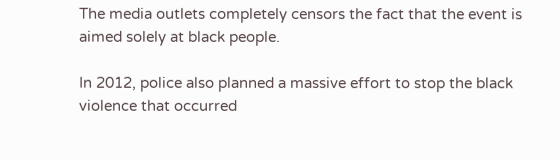The media outlets completely censors the fact that the event is aimed solely at black people.

In 2012, police also planned a massive effort to stop the black violence that occurred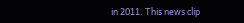in 2011. This news clip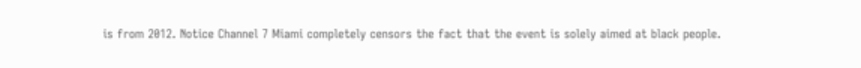is from 2012. Notice Channel 7 Miami completely censors the fact that the event is solely aimed at black people.